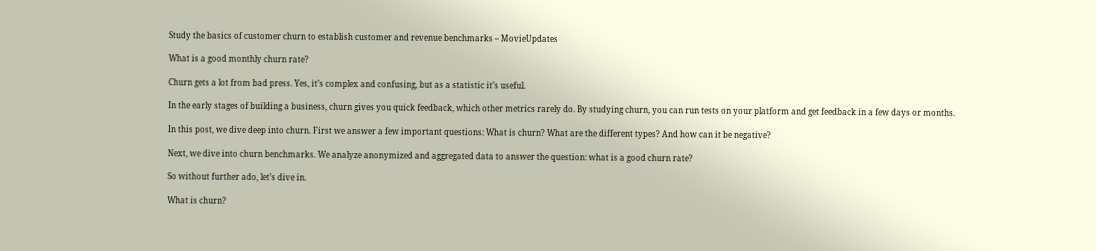Study the basics of customer churn to establish customer and revenue benchmarks – MovieUpdates

What is a good monthly churn rate?

Churn gets a lot from bad press. Yes, it’s complex and confusing, but as a statistic it’s useful.

In the early stages of building a business, churn gives you quick feedback, which other metrics rarely do. By studying churn, you can run tests on your platform and get feedback in a few days or months.

In this post, we dive deep into churn. First we answer a few important questions: What is churn? What are the different types? And how can it be negative?

Next, we dive into churn benchmarks. We analyze anonymized and aggregated data to answer the question: what is a good churn rate?

So without further ado, let’s dive in.

What is churn?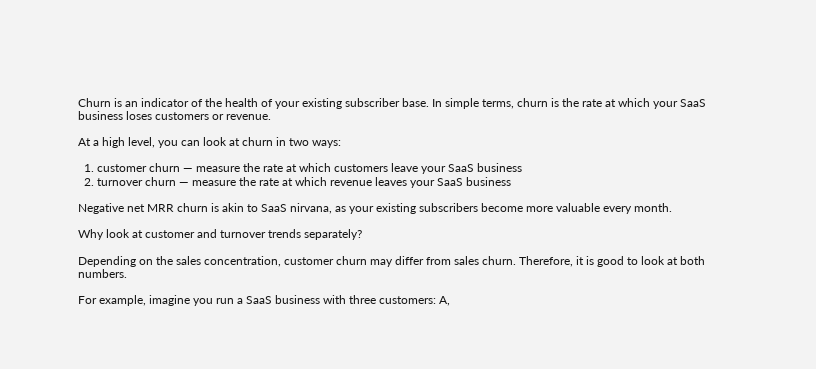Churn is an indicator of the health of your existing subscriber base. In simple terms, churn is the rate at which your SaaS business loses customers or revenue.

At a high level, you can look at churn in two ways:

  1. customer churn — measure the rate at which customers leave your SaaS business
  2. turnover churn — measure the rate at which revenue leaves your SaaS business

Negative net MRR churn is akin to SaaS nirvana, as your existing subscribers become more valuable every month.

Why look at customer and turnover trends separately?

Depending on the sales concentration, customer churn may differ from sales churn. Therefore, it is good to look at both numbers.

For example, imagine you run a SaaS business with three customers: A,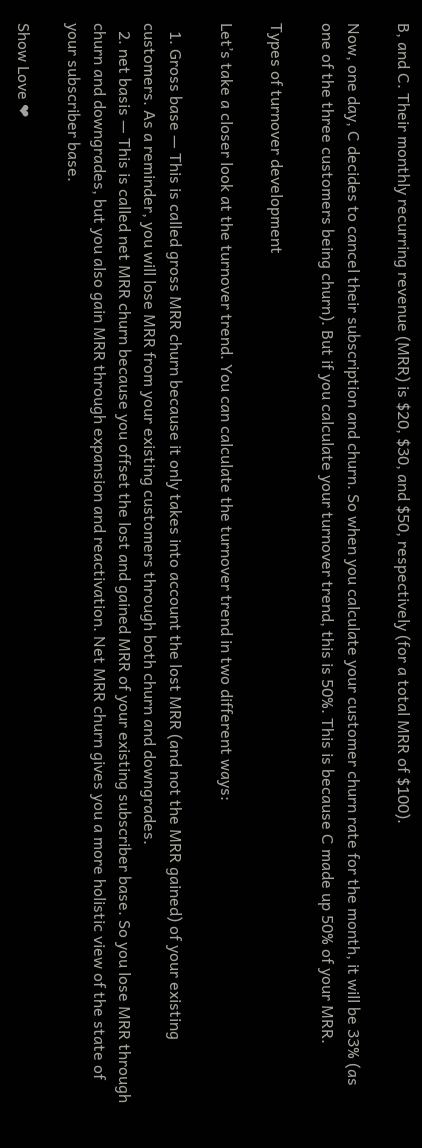B, and C. Their monthly recurring revenue (MRR) is $20, $30, and $50, respectively (for a total MRR of $100).

Now, one day, C decides to cancel their subscription and churn. So when you calculate your customer churn rate for the month, it will be 33% (as one of the three customers being churn). But if you calculate your turnover trend, this is 50%. This is because C made up 50% of your MRR.

Types of turnover development

Let’s take a closer look at the turnover trend. You can calculate the turnover trend in two different ways:

  1. Gross base — This is called gross MRR churn because it only takes into account the lost MRR (and not the MRR gained) of your existing customers. As a reminder, you will lose MRR from your existing customers through both churn and downgrades.
  2. net basis — This is called net MRR churn because you offset the lost and gained MRR of your existing subscriber base. So you lose MRR through churn and downgrades, but you also gain MRR through expansion and reactivation. Net MRR churn gives you a more holistic view of the state of your subscriber base.

Show Love ❤